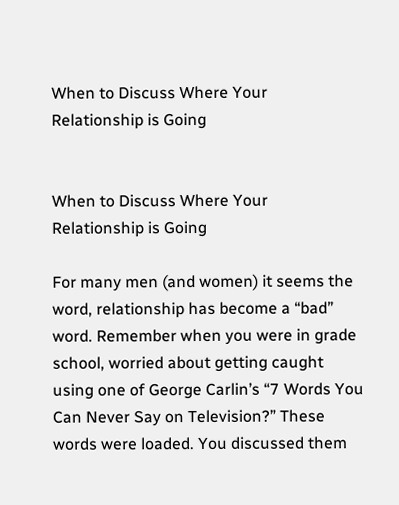When to Discuss Where Your Relationship is Going


When to Discuss Where Your Relationship is Going

For many men (and women) it seems the word, relationship has become a “bad” word. Remember when you were in grade school, worried about getting caught using one of George Carlin’s “7 Words You Can Never Say on Television?” These words were loaded. You discussed them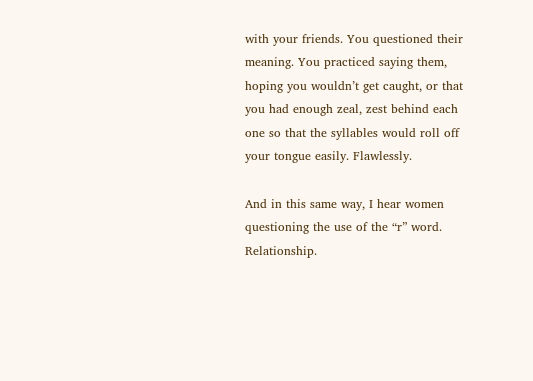with your friends. You questioned their meaning. You practiced saying them, hoping you wouldn’t get caught, or that you had enough zeal, zest behind each one so that the syllables would roll off your tongue easily. Flawlessly.

And in this same way, I hear women questioning the use of the “r” word. Relationship.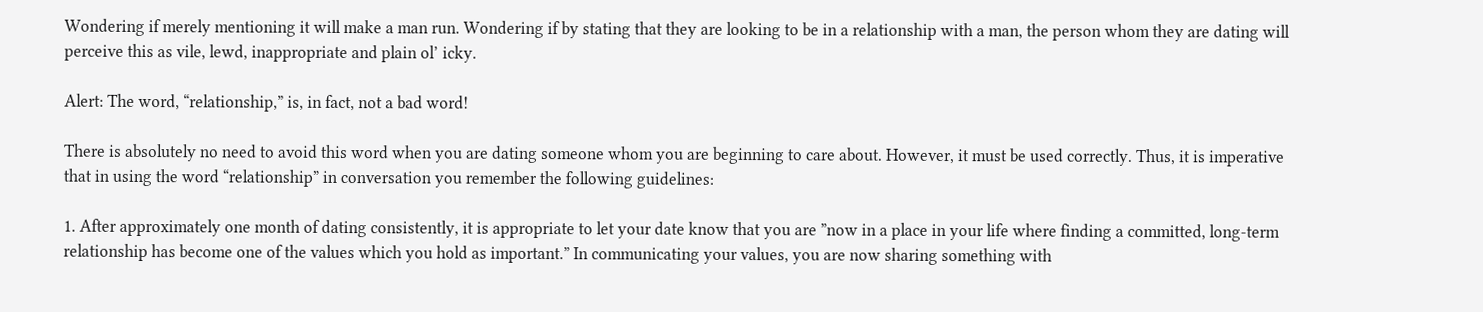Wondering if merely mentioning it will make a man run. Wondering if by stating that they are looking to be in a relationship with a man, the person whom they are dating will perceive this as vile, lewd, inappropriate and plain ol’ icky.

Alert: The word, “relationship,” is, in fact, not a bad word!

There is absolutely no need to avoid this word when you are dating someone whom you are beginning to care about. However, it must be used correctly. Thus, it is imperative that in using the word “relationship” in conversation you remember the following guidelines:

1. After approximately one month of dating consistently, it is appropriate to let your date know that you are ”now in a place in your life where finding a committed, long-term relationship has become one of the values which you hold as important.” In communicating your values, you are now sharing something with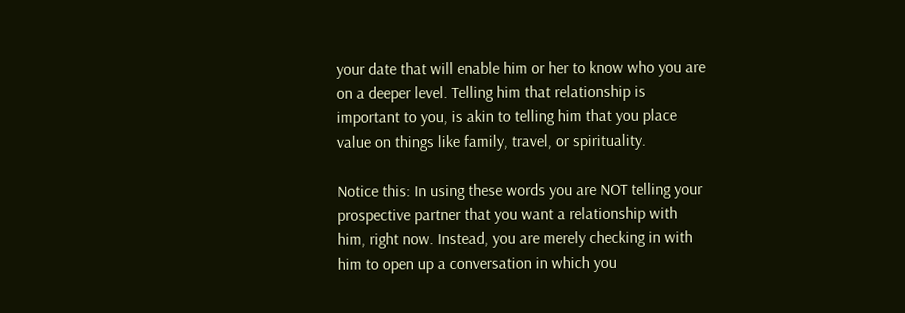your date that will enable him or her to know who you are on a deeper level. Telling him that relationship is important to you, is akin to telling him that you place value on things like family, travel, or spirituality.

Notice this: In using these words you are NOT telling your prospective partner that you want a relationship with him, right now. Instead, you are merely checking in with him to open up a conversation in which you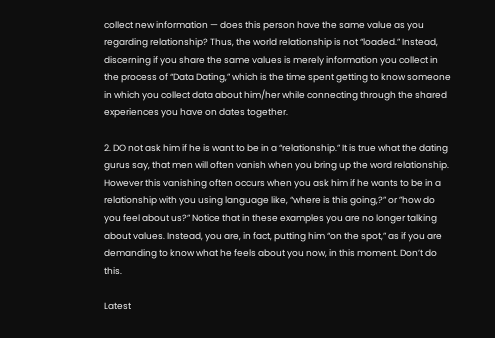collect new information — does this person have the same value as you regarding relationship? Thus, the world relationship is not “loaded.” Instead, discerning if you share the same values is merely information you collect in the process of “Data Dating,” which is the time spent getting to know someone in which you collect data about him/her while connecting through the shared experiences you have on dates together.

2. DO not ask him if he is want to be in a “relationship.” It is true what the dating gurus say, that men will often vanish when you bring up the word relationship. However this vanishing often occurs when you ask him if he wants to be in a relationship with you using language like, “where is this going,?” or ”how do you feel about us?” Notice that in these examples you are no longer talking about values. Instead, you are, in fact, putting him “on the spot,” as if you are demanding to know what he feels about you now, in this moment. Don’t do this.

Latest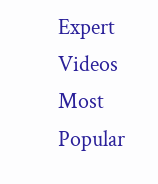Expert Videos
Most Popular